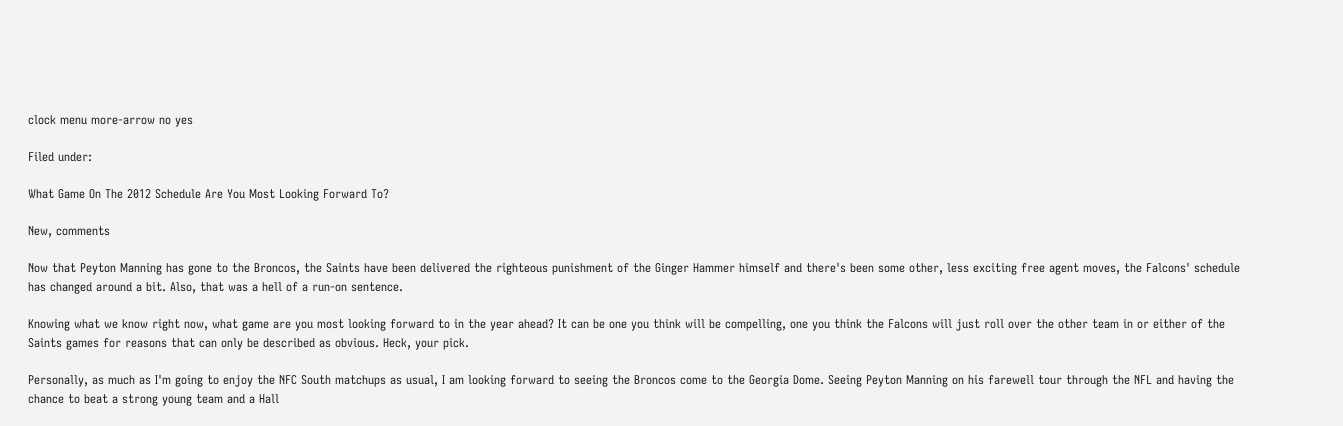clock menu more-arrow no yes

Filed under:

What Game On The 2012 Schedule Are You Most Looking Forward To?

New, comments

Now that Peyton Manning has gone to the Broncos, the Saints have been delivered the righteous punishment of the Ginger Hammer himself and there's been some other, less exciting free agent moves, the Falcons' schedule has changed around a bit. Also, that was a hell of a run-on sentence.

Knowing what we know right now, what game are you most looking forward to in the year ahead? It can be one you think will be compelling, one you think the Falcons will just roll over the other team in or either of the Saints games for reasons that can only be described as obvious. Heck, your pick.

Personally, as much as I'm going to enjoy the NFC South matchups as usual, I am looking forward to seeing the Broncos come to the Georgia Dome. Seeing Peyton Manning on his farewell tour through the NFL and having the chance to beat a strong young team and a Hall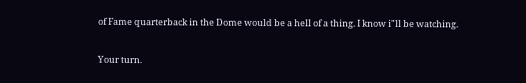of Fame quarterback in the Dome would be a hell of a thing. I know i"ll be watching.

Your turn.